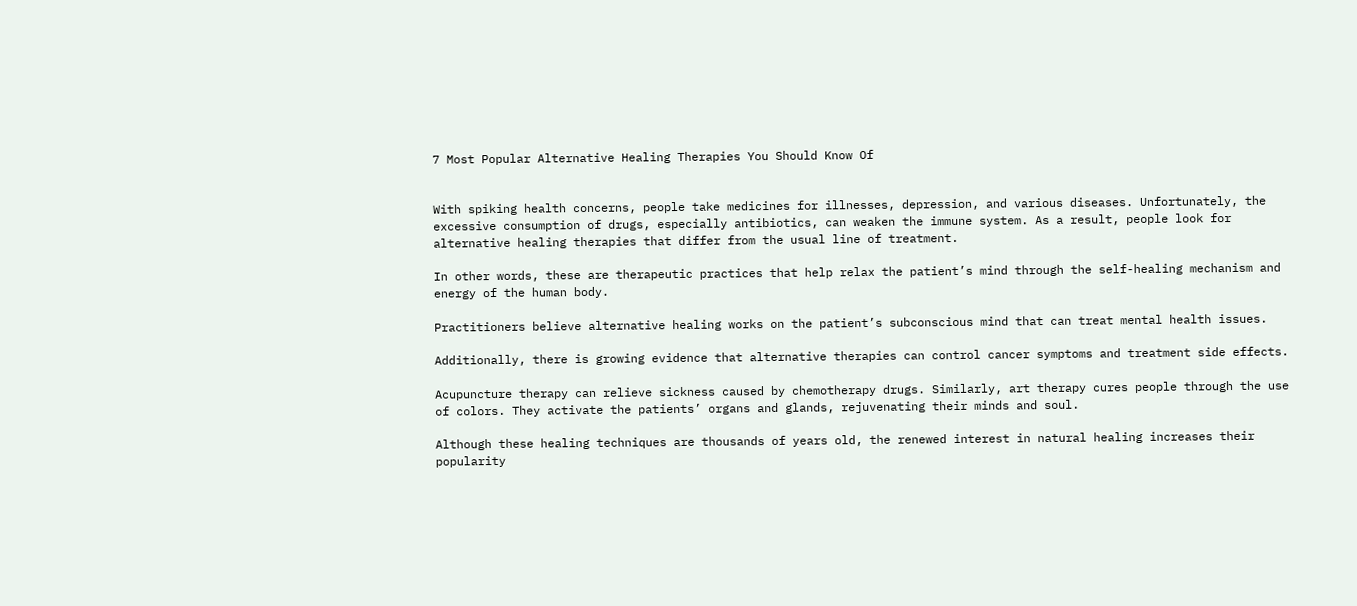7 Most Popular Alternative Healing Therapies You Should Know Of


With spiking health concerns, people take medicines for illnesses, depression, and various diseases. Unfortunately, the excessive consumption of drugs, especially antibiotics, can weaken the immune system. As a result, people look for alternative healing therapies that differ from the usual line of treatment.

In other words, these are therapeutic practices that help relax the patient’s mind through the self-healing mechanism and energy of the human body.

Practitioners believe alternative healing works on the patient’s subconscious mind that can treat mental health issues.

Additionally, there is growing evidence that alternative therapies can control cancer symptoms and treatment side effects.

Acupuncture therapy can relieve sickness caused by chemotherapy drugs. Similarly, art therapy cures people through the use of colors. They activate the patients’ organs and glands, rejuvenating their minds and soul.

Although these healing techniques are thousands of years old, the renewed interest in natural healing increases their popularity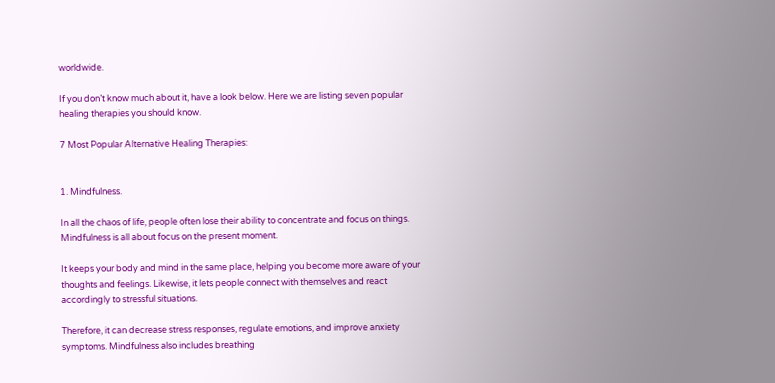worldwide.

If you don’t know much about it, have a look below. Here we are listing seven popular healing therapies you should know.

7 Most Popular Alternative Healing Therapies:


1. Mindfulness.

In all the chaos of life, people often lose their ability to concentrate and focus on things. Mindfulness is all about focus on the present moment.

It keeps your body and mind in the same place, helping you become more aware of your thoughts and feelings. Likewise, it lets people connect with themselves and react accordingly to stressful situations.

Therefore, it can decrease stress responses, regulate emotions, and improve anxiety symptoms. Mindfulness also includes breathing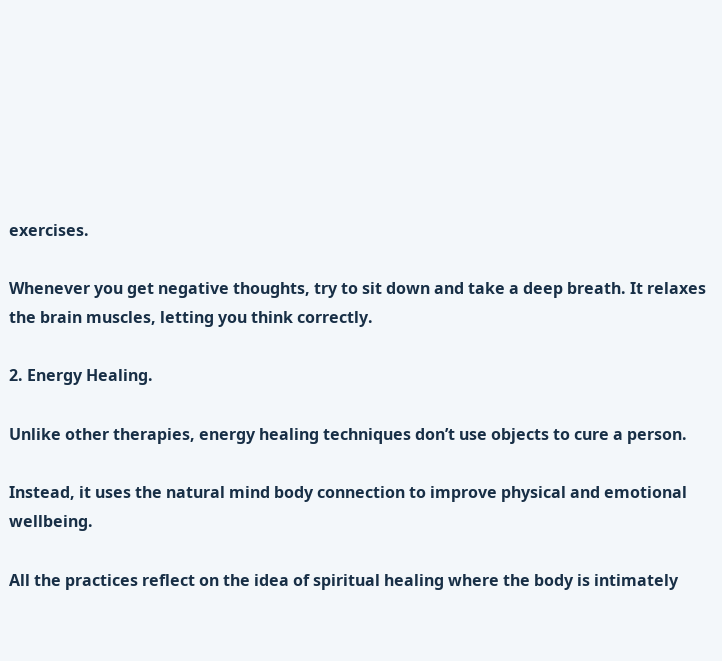exercises.

Whenever you get negative thoughts, try to sit down and take a deep breath. It relaxes the brain muscles, letting you think correctly.

2. Energy Healing.

Unlike other therapies, energy healing techniques don’t use objects to cure a person.

Instead, it uses the natural mind body connection to improve physical and emotional wellbeing.

All the practices reflect on the idea of spiritual healing where the body is intimately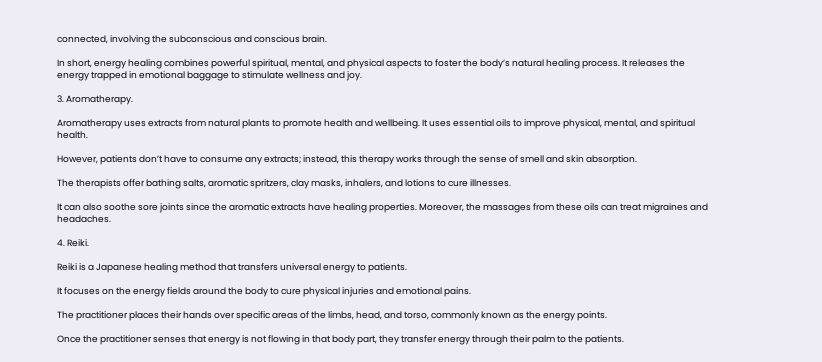connected, involving the subconscious and conscious brain.

In short, energy healing combines powerful spiritual, mental, and physical aspects to foster the body’s natural healing process. It releases the energy trapped in emotional baggage to stimulate wellness and joy.

3. Aromatherapy.

Aromatherapy uses extracts from natural plants to promote health and wellbeing. It uses essential oils to improve physical, mental, and spiritual health.

However, patients don’t have to consume any extracts; instead, this therapy works through the sense of smell and skin absorption.

The therapists offer bathing salts, aromatic spritzers, clay masks, inhalers, and lotions to cure illnesses.

It can also soothe sore joints since the aromatic extracts have healing properties. Moreover, the massages from these oils can treat migraines and headaches.

4. Reiki.

Reiki is a Japanese healing method that transfers universal energy to patients.

It focuses on the energy fields around the body to cure physical injuries and emotional pains.

The practitioner places their hands over specific areas of the limbs, head, and torso, commonly known as the energy points.

Once the practitioner senses that energy is not flowing in that body part, they transfer energy through their palm to the patients.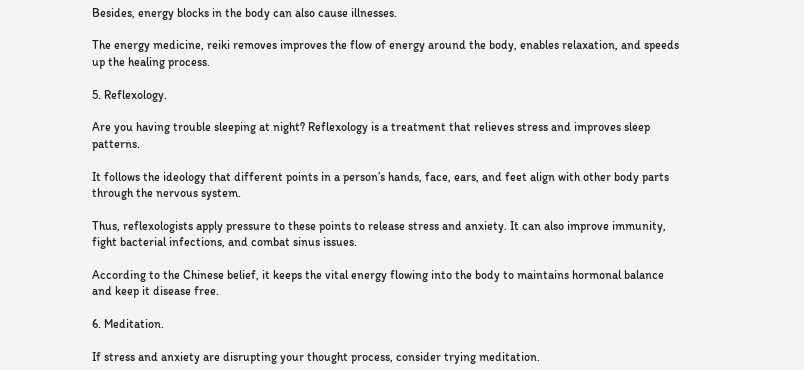Besides, energy blocks in the body can also cause illnesses.

The energy medicine, reiki removes improves the flow of energy around the body, enables relaxation, and speeds up the healing process.

5. Reflexology.

Are you having trouble sleeping at night? Reflexology is a treatment that relieves stress and improves sleep patterns.

It follows the ideology that different points in a person’s hands, face, ears, and feet align with other body parts through the nervous system.

Thus, reflexologists apply pressure to these points to release stress and anxiety. It can also improve immunity, fight bacterial infections, and combat sinus issues.

According to the Chinese belief, it keeps the vital energy flowing into the body to maintains hormonal balance and keep it disease free.

6. Meditation.

If stress and anxiety are disrupting your thought process, consider trying meditation.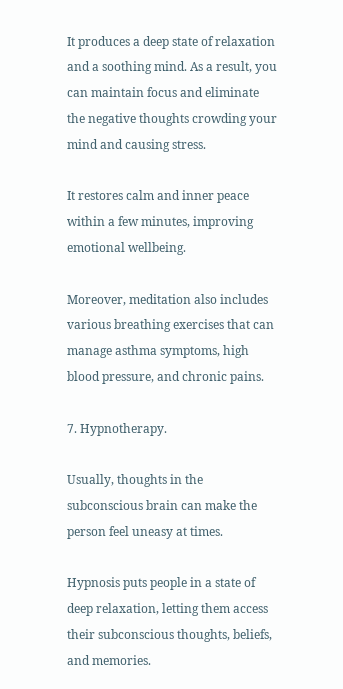It produces a deep state of relaxation and a soothing mind. As a result, you can maintain focus and eliminate the negative thoughts crowding your mind and causing stress.

It restores calm and inner peace within a few minutes, improving emotional wellbeing.

Moreover, meditation also includes various breathing exercises that can manage asthma symptoms, high blood pressure, and chronic pains.

7. Hypnotherapy.

Usually, thoughts in the subconscious brain can make the person feel uneasy at times.

Hypnosis puts people in a state of deep relaxation, letting them access their subconscious thoughts, beliefs, and memories.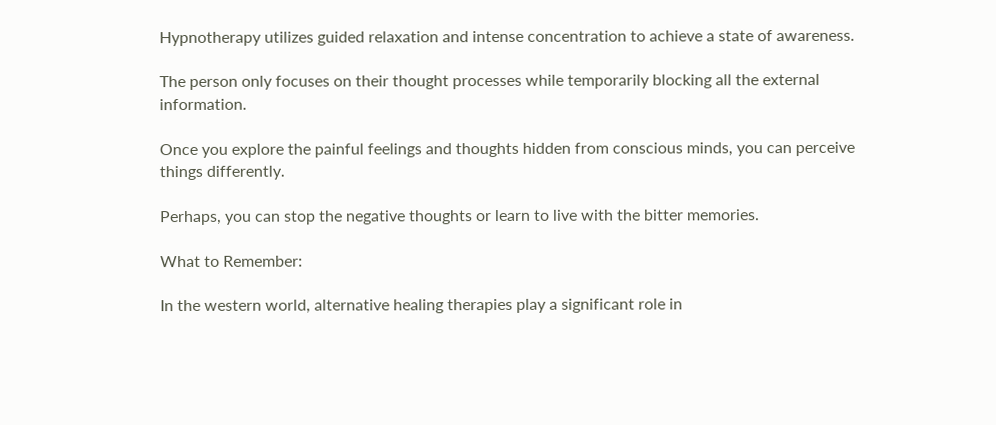Hypnotherapy utilizes guided relaxation and intense concentration to achieve a state of awareness.

The person only focuses on their thought processes while temporarily blocking all the external information.

Once you explore the painful feelings and thoughts hidden from conscious minds, you can perceive things differently.

Perhaps, you can stop the negative thoughts or learn to live with the bitter memories.

What to Remember:

In the western world, alternative healing therapies play a significant role in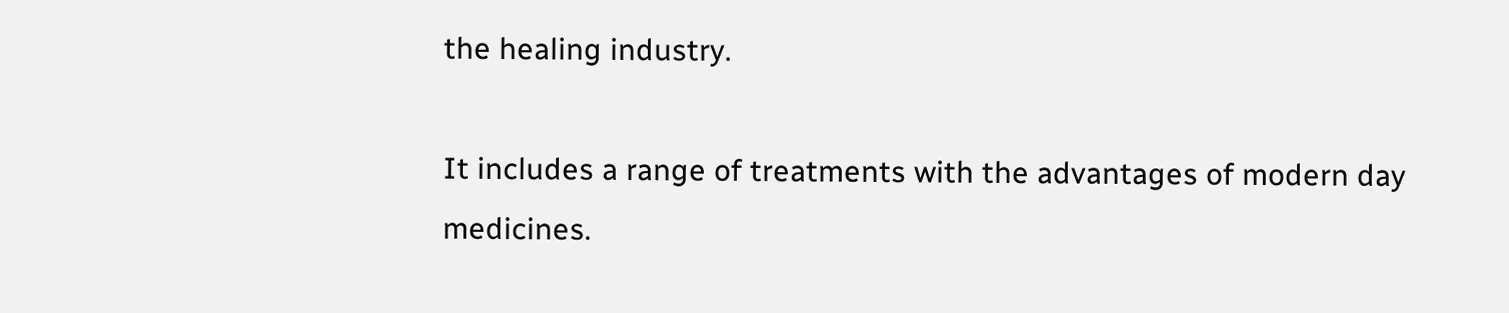the healing industry.

It includes a range of treatments with the advantages of modern day medicines.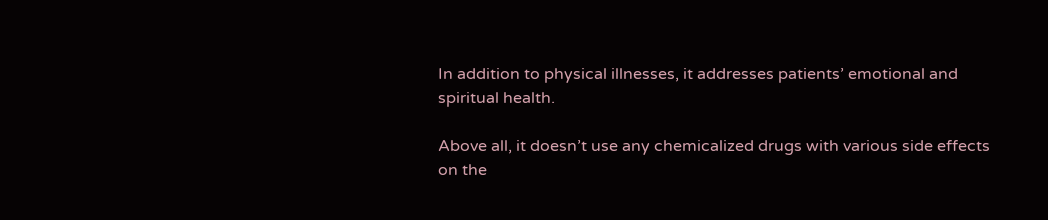In addition to physical illnesses, it addresses patients’ emotional and spiritual health.

Above all, it doesn’t use any chemicalized drugs with various side effects on the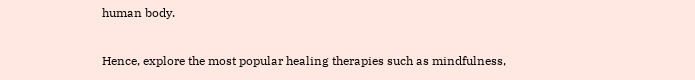human body.

Hence, explore the most popular healing therapies such as mindfulness,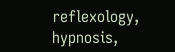reflexology, hypnosis,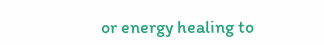or energy healing to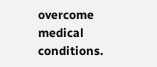overcome medical conditions.